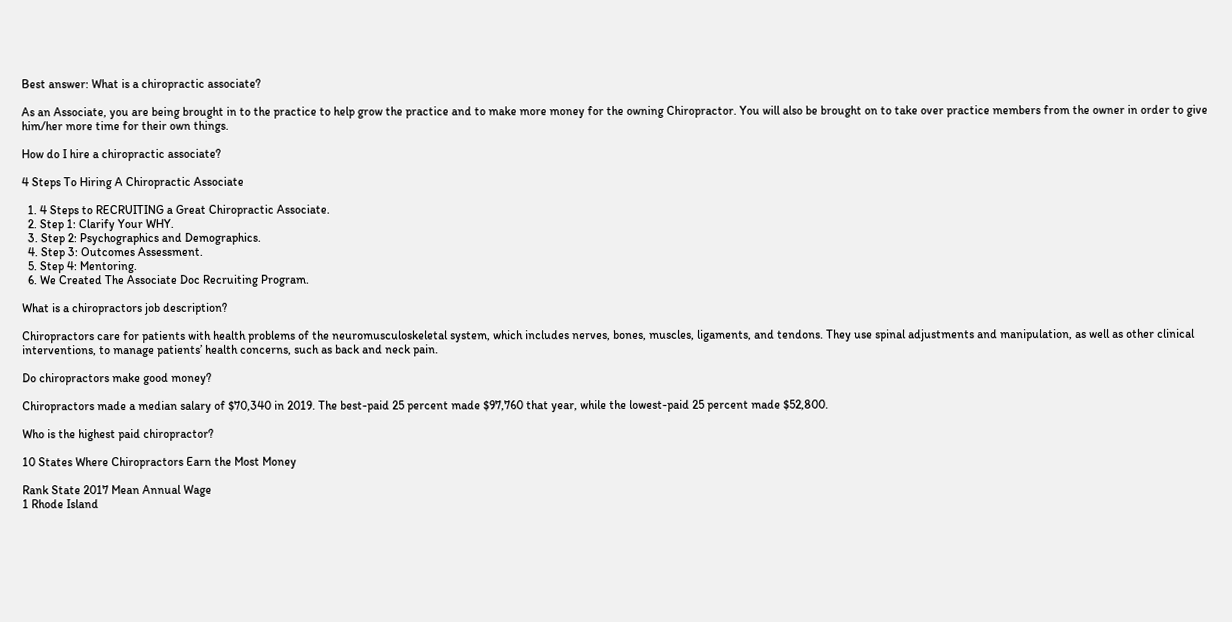Best answer: What is a chiropractic associate?

As an Associate, you are being brought in to the practice to help grow the practice and to make more money for the owning Chiropractor. You will also be brought on to take over practice members from the owner in order to give him/her more time for their own things.

How do I hire a chiropractic associate?

4 Steps To Hiring A Chiropractic Associate

  1. 4 Steps to RECRUITING a Great Chiropractic Associate.
  2. Step 1: Clarify Your WHY.
  3. Step 2: Psychographics and Demographics.
  4. Step 3: Outcomes Assessment.
  5. Step 4: Mentoring.
  6. We Created The Associate Doc Recruiting Program.

What is a chiropractors job description?

Chiropractors care for patients with health problems of the neuromusculoskeletal system, which includes nerves, bones, muscles, ligaments, and tendons. They use spinal adjustments and manipulation, as well as other clinical interventions, to manage patients’ health concerns, such as back and neck pain.

Do chiropractors make good money?

Chiropractors made a median salary of $70,340 in 2019. The best-paid 25 percent made $97,760 that year, while the lowest-paid 25 percent made $52,800.

Who is the highest paid chiropractor?

10 States Where Chiropractors Earn the Most Money

Rank State 2017 Mean Annual Wage
1 Rhode Island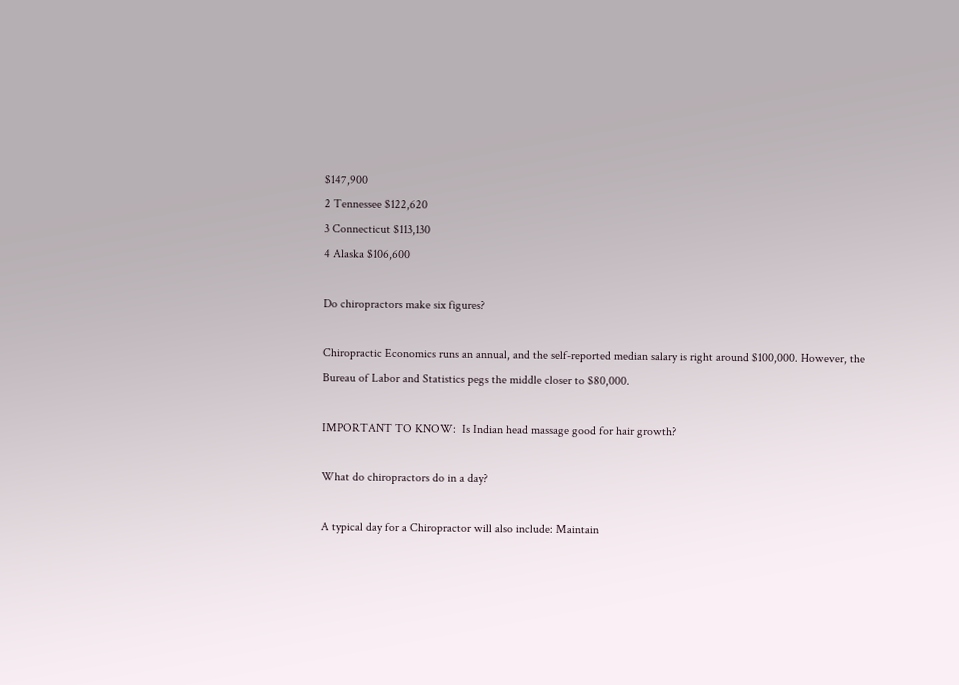$147,900
2 Tennessee $122,620
3 Connecticut $113,130
4 Alaska $106,600

Do chiropractors make six figures?

Chiropractic Economics runs an annual, and the self-reported median salary is right around $100,000. However, the Bureau of Labor and Statistics pegs the middle closer to $80,000.

IMPORTANT TO KNOW:  Is Indian head massage good for hair growth?

What do chiropractors do in a day?

A typical day for a Chiropractor will also include: Maintain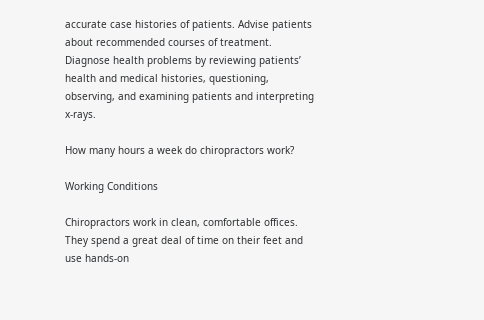accurate case histories of patients. Advise patients about recommended courses of treatment. Diagnose health problems by reviewing patients’ health and medical histories, questioning, observing, and examining patients and interpreting x-rays.

How many hours a week do chiropractors work?

Working Conditions

Chiropractors work in clean, comfortable offices. They spend a great deal of time on their feet and use hands-on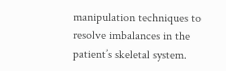manipulation techniques to resolve imbalances in the patient’s skeletal system.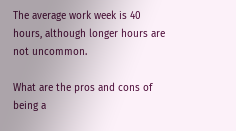The average work week is 40 hours, although longer hours are not uncommon.

What are the pros and cons of being a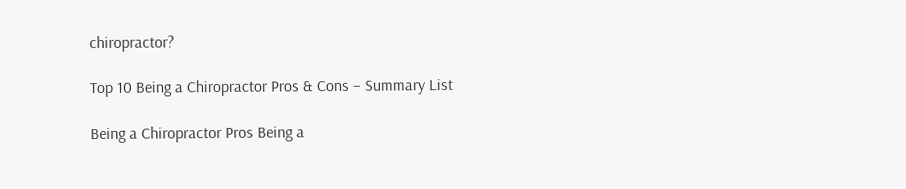chiropractor?

Top 10 Being a Chiropractor Pros & Cons – Summary List

Being a Chiropractor Pros Being a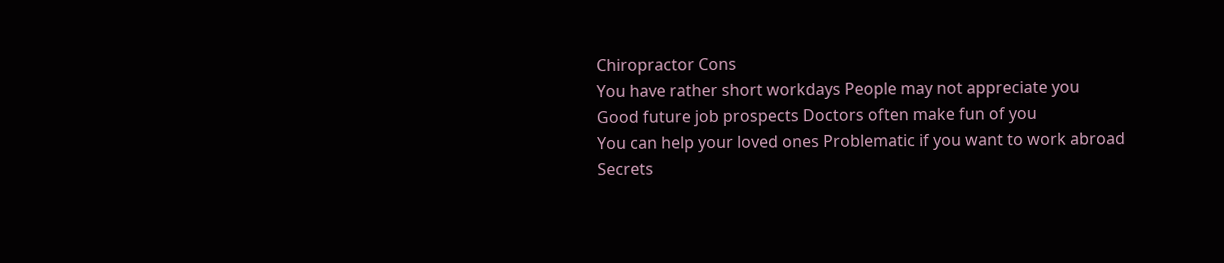Chiropractor Cons
You have rather short workdays People may not appreciate you
Good future job prospects Doctors often make fun of you
You can help your loved ones Problematic if you want to work abroad
Secrets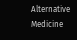Alternative Medicine